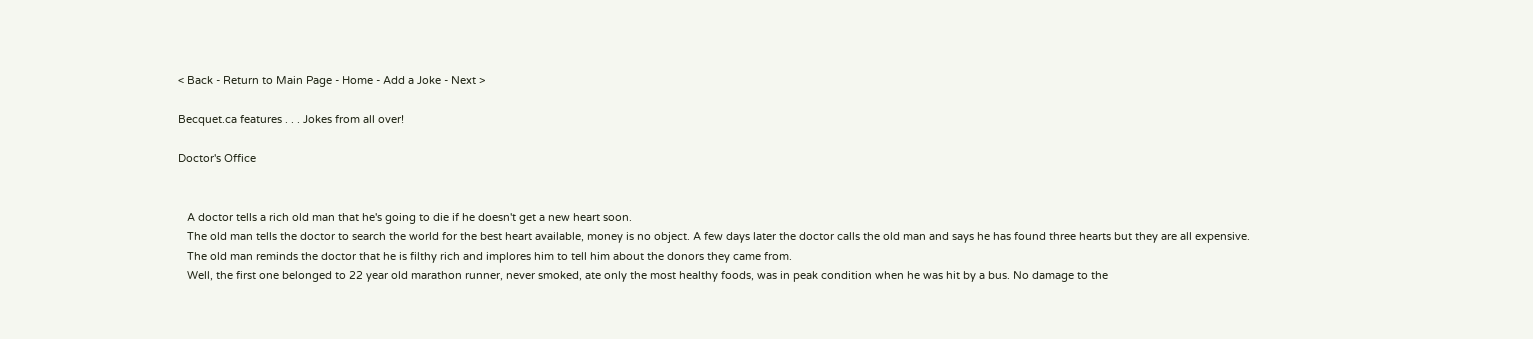< Back - Return to Main Page - Home - Add a Joke - Next >

Becquet.ca features . . . Jokes from all over!

Doctor's Office


   A doctor tells a rich old man that he's going to die if he doesn't get a new heart soon.
   The old man tells the doctor to search the world for the best heart available, money is no object. A few days later the doctor calls the old man and says he has found three hearts but they are all expensive.
   The old man reminds the doctor that he is filthy rich and implores him to tell him about the donors they came from.
   Well, the first one belonged to 22 year old marathon runner, never smoked, ate only the most healthy foods, was in peak condition when he was hit by a bus. No damage to the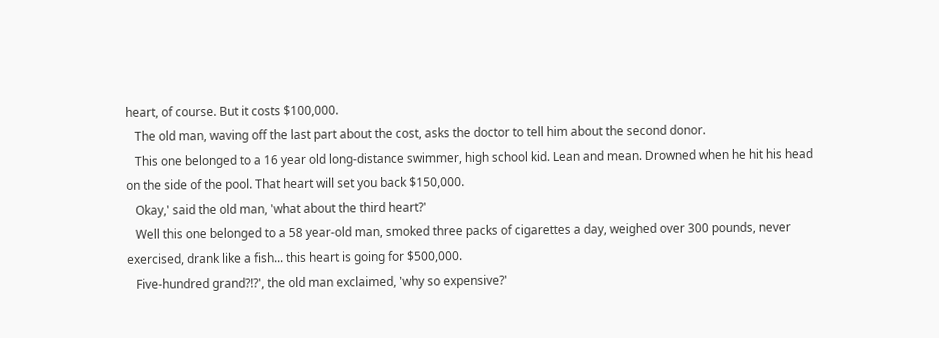heart, of course. But it costs $100,000.
   The old man, waving off the last part about the cost, asks the doctor to tell him about the second donor.
   This one belonged to a 16 year old long-distance swimmer, high school kid. Lean and mean. Drowned when he hit his head on the side of the pool. That heart will set you back $150,000.
   Okay,' said the old man, 'what about the third heart?'
   Well this one belonged to a 58 year-old man, smoked three packs of cigarettes a day, weighed over 300 pounds, never exercised, drank like a fish... this heart is going for $500,000.
   Five-hundred grand?!?', the old man exclaimed, 'why so expensive?'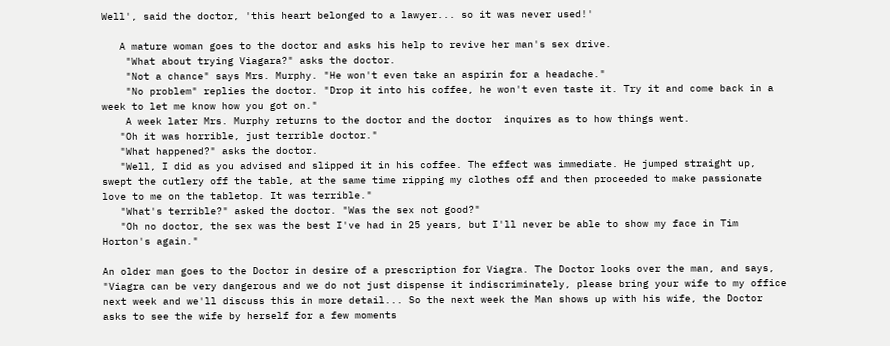Well', said the doctor, 'this heart belonged to a lawyer... so it was never used!'

   A mature woman goes to the doctor and asks his help to revive her man's sex drive.
    "What about trying Viagara?" asks the doctor.
    "Not a chance" says Mrs. Murphy. "He won't even take an aspirin for a headache."
    "No problem" replies the doctor. "Drop it into his coffee, he won't even taste it. Try it and come back in a week to let me know how you got on."
    A week later Mrs. Murphy returns to the doctor and the doctor  inquires as to how things went.
   "Oh it was horrible, just terrible doctor."
   "What happened?" asks the doctor.
   "Well, I did as you advised and slipped it in his coffee. The effect was immediate. He jumped straight up, swept the cutlery off the table, at the same time ripping my clothes off and then proceeded to make passionate  love to me on the tabletop. It was terrible."
   "What's terrible?" asked the doctor. "Was the sex not good?"
   "Oh no doctor, the sex was the best I've had in 25 years, but I'll never be able to show my face in Tim Horton's again."

An older man goes to the Doctor in desire of a prescription for Viagra. The Doctor looks over the man, and says, "Viagra can be very dangerous and we do not just dispense it indiscriminately, please bring your wife to my office next week and we'll discuss this in more detail... So the next week the Man shows up with his wife, the Doctor asks to see the wife by herself for a few moments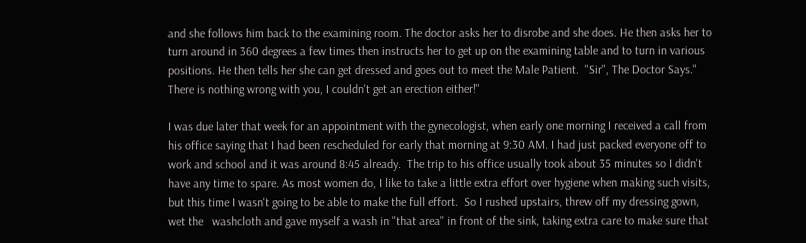and she follows him back to the examining room. The doctor asks her to disrobe and she does. He then asks her to turn around in 360 degrees a few times then instructs her to get up on the examining table and to turn in various positions. He then tells her she can get dressed and goes out to meet the Male Patient.  "Sir", The Doctor Says." There is nothing wrong with you, I couldn't get an erection either!"

I was due later that week for an appointment with the gynecologist, when early one morning I received a call from his office saying that I had been rescheduled for early that morning at 9:30 AM. I had just packed everyone off to work and school and it was around 8:45 already.  The trip to his office usually took about 35 minutes so I didn't have any time to spare. As most women do, I like to take a little extra effort over hygiene when making such visits,  but this time I wasn't going to be able to make the full effort.  So I rushed upstairs, threw off my dressing gown, wet the   washcloth and gave myself a wash in "that area" in front of the sink, taking extra care to make sure that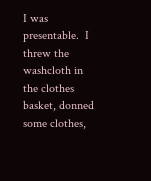I was presentable.  I threw the washcloth in the clothes basket, donned some clothes,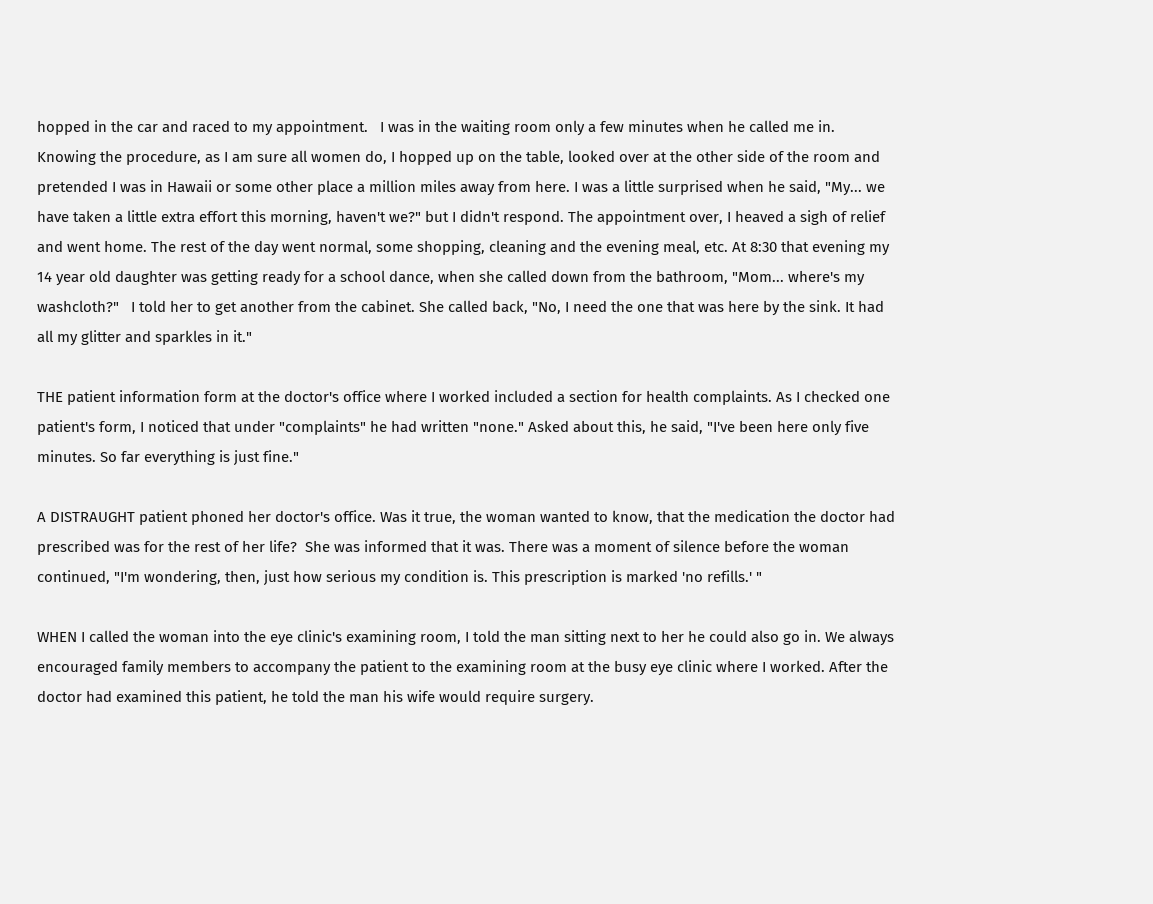hopped in the car and raced to my appointment.   I was in the waiting room only a few minutes when he called me in.  Knowing the procedure, as I am sure all women do, I hopped up on the table, looked over at the other side of the room and pretended I was in Hawaii or some other place a million miles away from here. I was a little surprised when he said, "My... we have taken a little extra effort this morning, haven't we?" but I didn't respond. The appointment over, I heaved a sigh of relief and went home. The rest of the day went normal, some shopping, cleaning and the evening meal, etc. At 8:30 that evening my 14 year old daughter was getting ready for a school dance, when she called down from the bathroom, "Mom... where's my washcloth?"   I told her to get another from the cabinet. She called back, "No, I need the one that was here by the sink. It had all my glitter and sparkles in it."

THE patient information form at the doctor's office where I worked included a section for health complaints. As I checked one patient's form, I noticed that under "complaints" he had written "none." Asked about this, he said, "I've been here only five minutes. So far everything is just fine."

A DISTRAUGHT patient phoned her doctor's office. Was it true, the woman wanted to know, that the medication the doctor had prescribed was for the rest of her life?  She was informed that it was. There was a moment of silence before the woman continued, "I'm wondering, then, just how serious my condition is. This prescription is marked 'no refills.' "

WHEN I called the woman into the eye clinic's examining room, I told the man sitting next to her he could also go in. We always encouraged family members to accompany the patient to the examining room at the busy eye clinic where I worked. After the doctor had examined this patient, he told the man his wife would require surgery.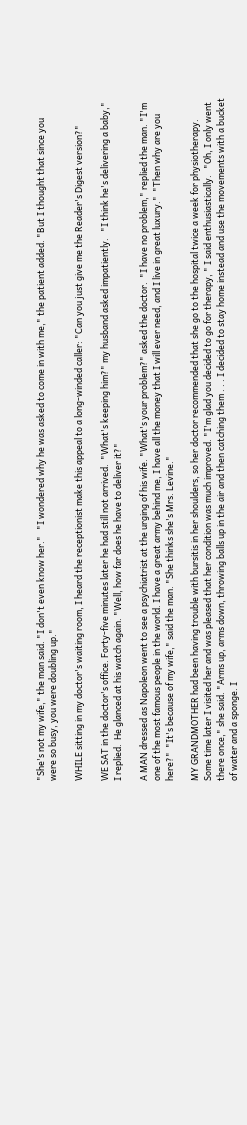"She's not my wife," the man said. "I don't even know her."   "I wondered why he was asked to come in with me," the patient added. "But I thought that since you were so busy, you were doubling up."

WHILE sitting in my doctor's waiting room, I heard the receptionist make this appeal to a long-winded caller: "Can you just give me the Reader's Digest version?"

WE SAT in the doctor's office. Forty-five minutes later he had still not arrived.  "What's keeping him?" my husband asked impatiently.   "I think he's delivering a baby," I replied.  He glanced at his watch again. "Well, how far does he have to deliver it?"

A MAN dressed as Napoleon went to see a psychiatrist at the urging of his wife. "What's your problem?" asked the doctor.  "I have no problem," replied the man. "I'm one of the most famous people in the world. I have a great army behind me, I have all the money that I will ever need, and I live in great luxury."  "Then why are you here?"  "It's because of my wife," said the man. "She thinks she's Mrs. Levine."

MY GRANDMOTHER had been having trouble with bursitis in her shoulders, so her doctor recommended that she go to the hospital twice a week for physiotherapy. Some time later I visited her and was pleased that her condition was much improved. "I'm glad you decided to go for therapy, " I said enthusiastically.   "Oh, I only went there once," she said. "Arms up, arms down, throwing balls up in the air and then catching them . . . I decided to stay home instead and use the movements with a bucket of water and a sponge. I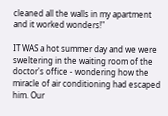cleaned all the walls in my apartment and it worked wonders!"

IT WAS a hot summer day and we were sweltering in the waiting room of the doctor's office - wondering how the miracle of air conditioning had escaped him. Our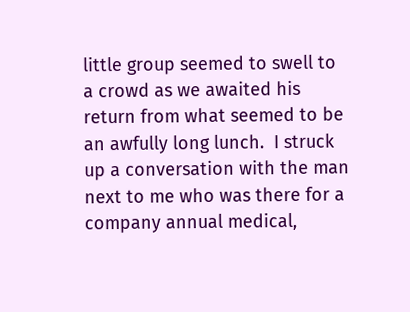little group seemed to swell to a crowd as we awaited his return from what seemed to be an awfully long lunch.  I struck up a conversation with the man next to me who was there for a company annual medical,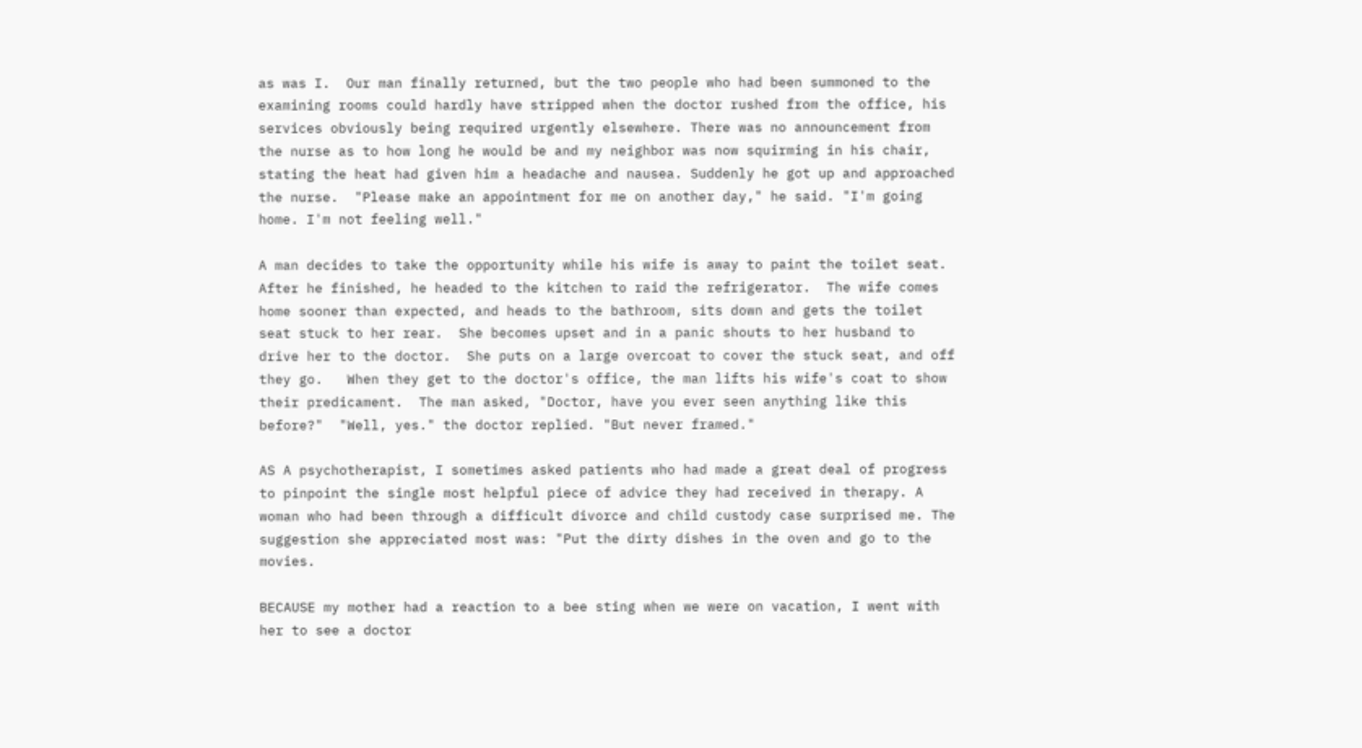as was I.  Our man finally returned, but the two people who had been summoned to the examining rooms could hardly have stripped when the doctor rushed from the office, his services obviously being required urgently elsewhere. There was no announcement from the nurse as to how long he would be and my neighbor was now squirming in his chair, stating the heat had given him a headache and nausea. Suddenly he got up and approached the nurse.  "Please make an appointment for me on another day," he said. "I'm going home. I'm not feeling well."

A man decides to take the opportunity while his wife is away to paint the toilet seat.  After he finished, he headed to the kitchen to raid the refrigerator.  The wife comes home sooner than expected, and heads to the bathroom, sits down and gets the toilet seat stuck to her rear.  She becomes upset and in a panic shouts to her husband to drive her to the doctor.  She puts on a large overcoat to cover the stuck seat, and off they go.   When they get to the doctor's office, the man lifts his wife's coat to show their predicament.  The man asked, "Doctor, have you ever seen anything like this before?"  "Well, yes." the doctor replied. "But never framed."

AS A psychotherapist, I sometimes asked patients who had made a great deal of progress to pinpoint the single most helpful piece of advice they had received in therapy. A woman who had been through a difficult divorce and child custody case surprised me. The suggestion she appreciated most was: "Put the dirty dishes in the oven and go to the movies.

BECAUSE my mother had a reaction to a bee sting when we were on vacation, I went with her to see a doctor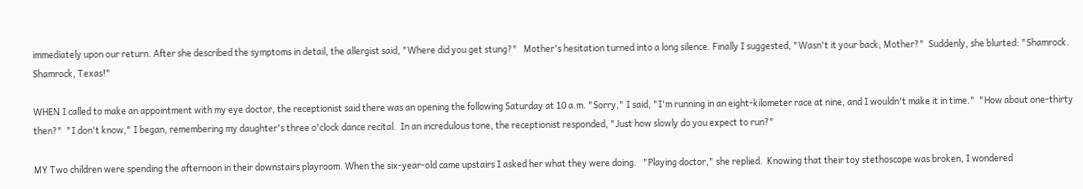immediately upon our return. After she described the symptoms in detail, the allergist said, "Where did you get stung?"   Mother's hesitation turned into a long silence. Finally I suggested, "Wasn't it your back, Mother?"  Suddenly, she blurted: "Shamrock. Shamrock, Texas!"

WHEN I called to make an appointment with my eye doctor, the receptionist said there was an opening the following Saturday at 10 a.m. "Sorry," I said, "I'm running in an eight-kilometer race at nine, and I wouldn't make it in time."  "How about one-thirty then?"  "I don't know," I began, remembering my daughter's three o'clock dance recital.  In an incredulous tone, the receptionist responded, "Just how slowly do you expect to run?"

MY Two children were spending the afternoon in their downstairs playroom. When the six-year-old came upstairs I asked her what they were doing.   "Playing doctor," she replied.  Knowing that their toy stethoscope was broken, I wondered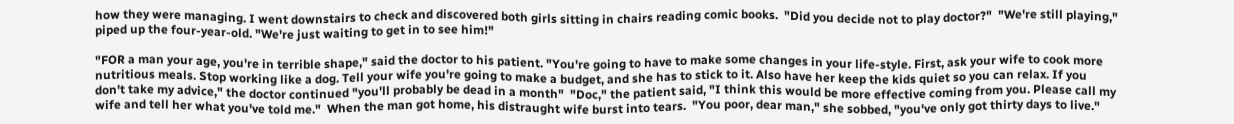how they were managing. I went downstairs to check and discovered both girls sitting in chairs reading comic books.  "Did you decide not to play doctor?"  "We're still playing," piped up the four-year-old. "We're just waiting to get in to see him!"

"FOR a man your age, you're in terrible shape," said the doctor to his patient. "You're going to have to make some changes in your life-style. First, ask your wife to cook more nutritious meals. Stop working like a dog. Tell your wife you're going to make a budget, and she has to stick to it. Also have her keep the kids quiet so you can relax. If you don't take my advice," the doctor continued "you'll probably be dead in a month"  "Doc," the patient said, "I think this would be more effective coming from you. Please call my wife and tell her what you've told me."  When the man got home, his distraught wife burst into tears.  "You poor, dear man," she sobbed, "you've only got thirty days to live."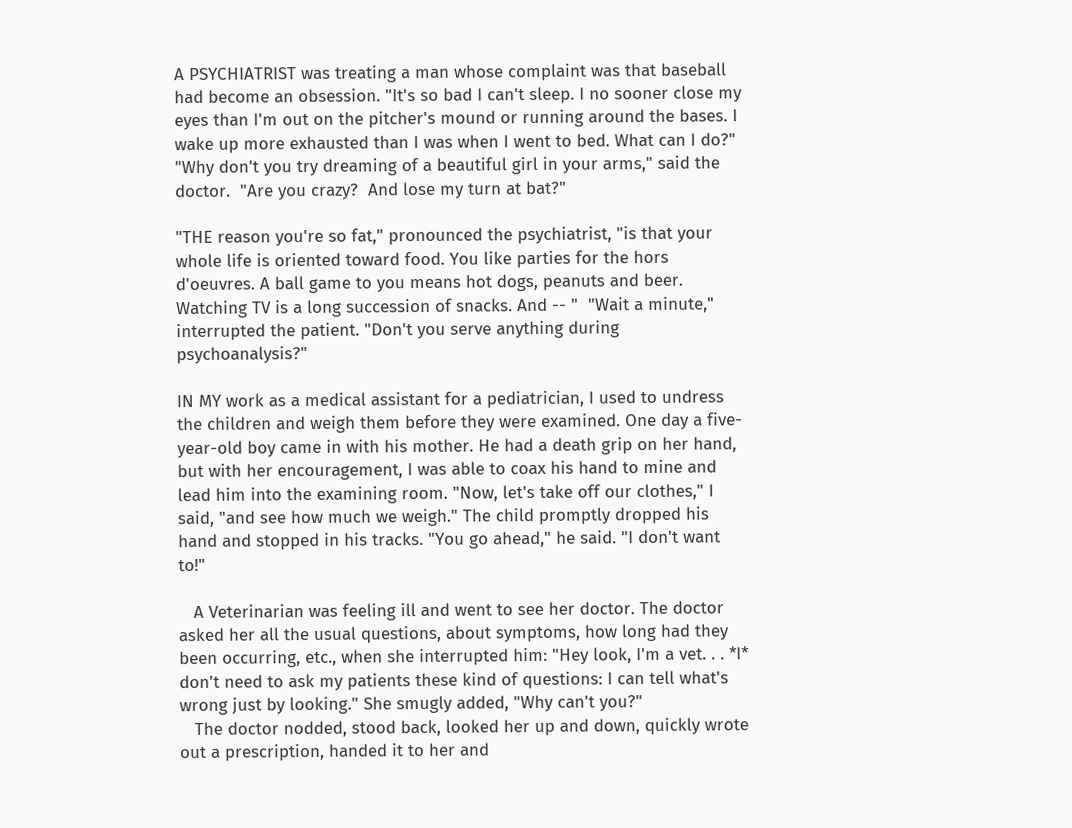A PSYCHIATRIST was treating a man whose complaint was that baseball had become an obsession. "It's so bad I can't sleep. I no sooner close my eyes than I'm out on the pitcher's mound or running around the bases. I wake up more exhausted than I was when I went to bed. What can I do?"
"Why don't you try dreaming of a beautiful girl in your arms," said the doctor.  "Are you crazy?  And lose my turn at bat?"

"THE reason you're so fat," pronounced the psychiatrist, "is that your whole life is oriented toward food. You like parties for the hors d'oeuvres. A ball game to you means hot dogs, peanuts and beer. Watching TV is a long succession of snacks. And -- "  "Wait a minute," interrupted the patient. "Don't you serve anything during psychoanalysis?"

IN MY work as a medical assistant for a pediatrician, I used to undress the children and weigh them before they were examined. One day a five-year-old boy came in with his mother. He had a death grip on her hand, but with her encouragement, I was able to coax his hand to mine and lead him into the examining room. "Now, let's take off our clothes," I said, "and see how much we weigh." The child promptly dropped his hand and stopped in his tracks. "You go ahead," he said. "I don't want to!"

   A Veterinarian was feeling ill and went to see her doctor. The doctor asked her all the usual questions, about symptoms, how long had they been occurring, etc., when she interrupted him: "Hey look, I'm a vet. . . *I* don't need to ask my patients these kind of questions: I can tell what's wrong just by looking." She smugly added, "Why can't you?"
   The doctor nodded, stood back, looked her up and down, quickly wrote out a prescription, handed it to her and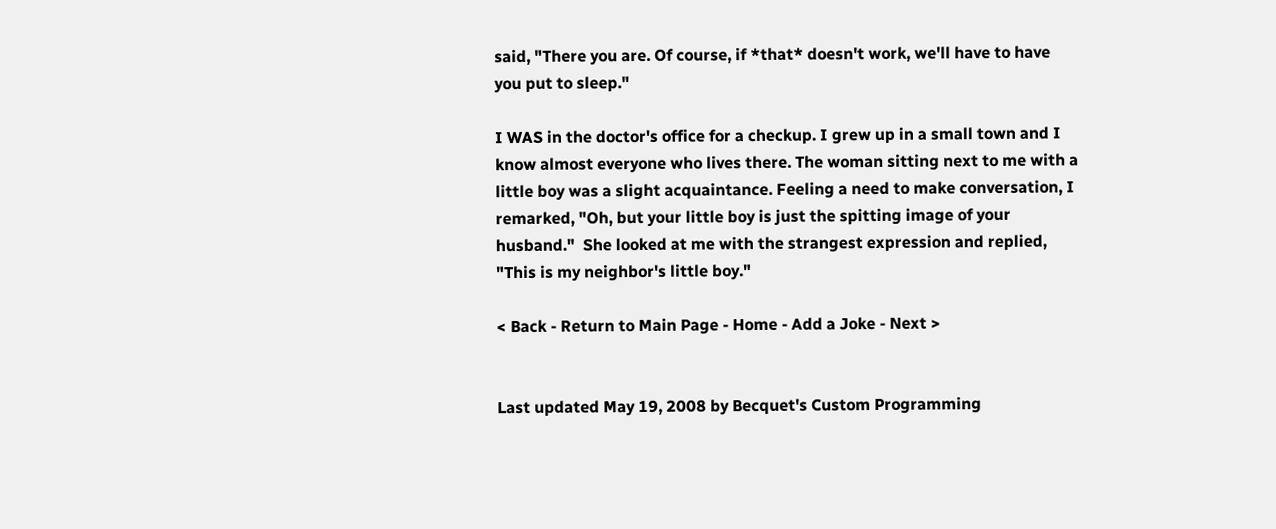said, "There you are. Of course, if *that* doesn't work, we'll have to have you put to sleep."

I WAS in the doctor's office for a checkup. I grew up in a small town and I know almost everyone who lives there. The woman sitting next to me with a little boy was a slight acquaintance. Feeling a need to make conversation, I remarked, "Oh, but your little boy is just the spitting image of your husband."  She looked at me with the strangest expression and replied, "This is my neighbor's little boy."

< Back - Return to Main Page - Home - Add a Joke - Next >


Last updated May 19, 2008 by Becquet's Custom Programming